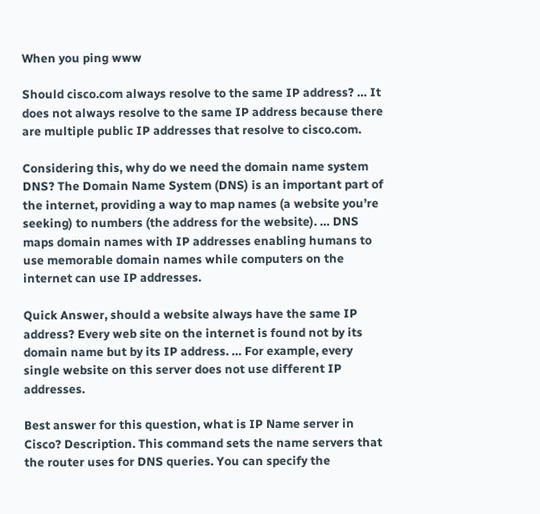When you ping www

Should cisco.com always resolve to the same IP address? … It does not always resolve to the same IP address because there are multiple public IP addresses that resolve to cisco.com.

Considering this, why do we need the domain name system DNS? The Domain Name System (DNS) is an important part of the internet, providing a way to map names (a website you’re seeking) to numbers (the address for the website). … DNS maps domain names with IP addresses enabling humans to use memorable domain names while computers on the internet can use IP addresses.

Quick Answer, should a website always have the same IP address? Every web site on the internet is found not by its domain name but by its IP address. … For example, every single website on this server does not use different IP addresses.

Best answer for this question, what is IP Name server in Cisco? Description. This command sets the name servers that the router uses for DNS queries. You can specify the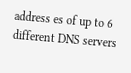address es of up to 6 different DNS servers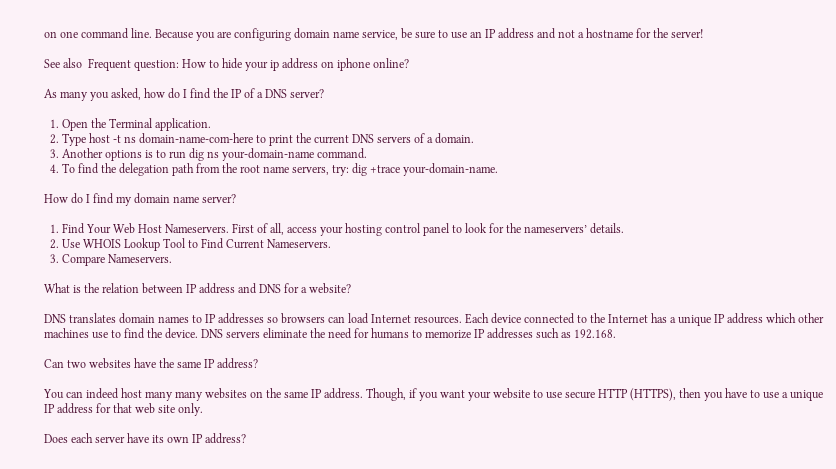on one command line. Because you are configuring domain name service, be sure to use an IP address and not a hostname for the server!

See also  Frequent question: How to hide your ip address on iphone online?

As many you asked, how do I find the IP of a DNS server?

  1. Open the Terminal application.
  2. Type host -t ns domain-name-com-here to print the current DNS servers of a domain.
  3. Another options is to run dig ns your-domain-name command.
  4. To find the delegation path from the root name servers, try: dig +trace your-domain-name.

How do I find my domain name server?

  1. Find Your Web Host Nameservers. First of all, access your hosting control panel to look for the nameservers’ details.
  2. Use WHOIS Lookup Tool to Find Current Nameservers.
  3. Compare Nameservers.

What is the relation between IP address and DNS for a website?

DNS translates domain names to IP addresses so browsers can load Internet resources. Each device connected to the Internet has a unique IP address which other machines use to find the device. DNS servers eliminate the need for humans to memorize IP addresses such as 192.168.

Can two websites have the same IP address?

You can indeed host many many websites on the same IP address. Though, if you want your website to use secure HTTP (HTTPS), then you have to use a unique IP address for that web site only.

Does each server have its own IP address?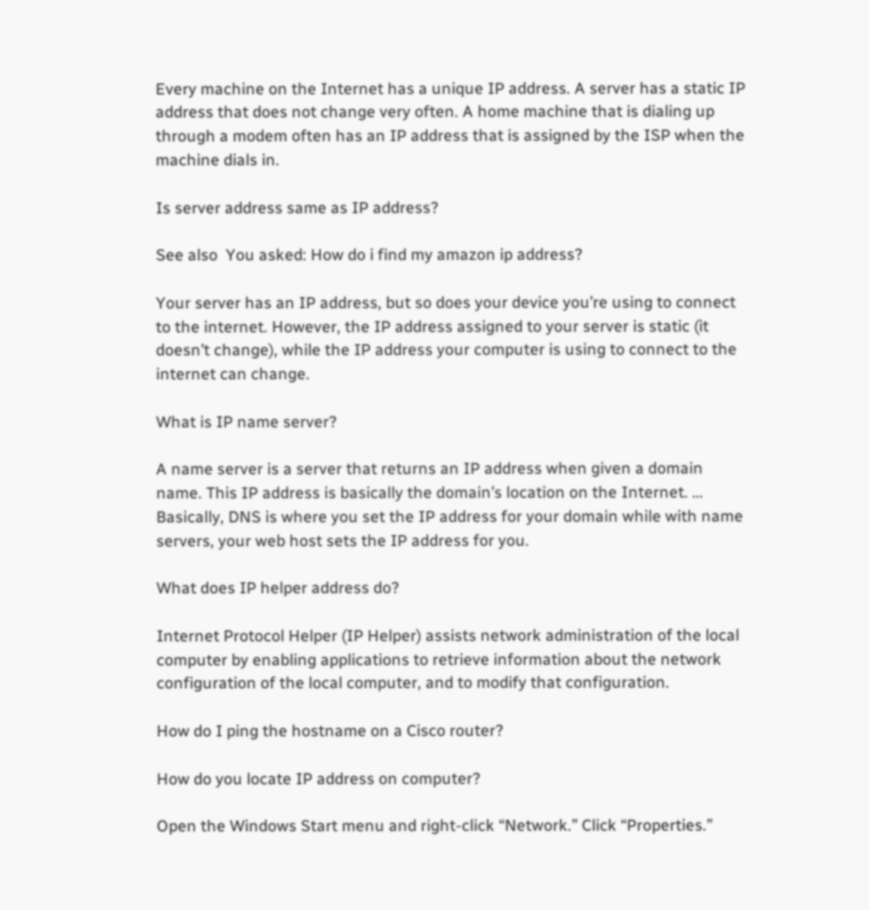Every machine on the Internet has a unique IP address. A server has a static IP address that does not change very often. A home machine that is dialing up through a modem often has an IP address that is assigned by the ISP when the machine dials in.

Is server address same as IP address?

See also  You asked: How do i find my amazon ip address?

Your server has an IP address, but so does your device you’re using to connect to the internet. However, the IP address assigned to your server is static (it doesn’t change), while the IP address your computer is using to connect to the internet can change.

What is IP name server?

A name server is a server that returns an IP address when given a domain name. This IP address is basically the domain’s location on the Internet. … Basically, DNS is where you set the IP address for your domain while with name servers, your web host sets the IP address for you.

What does IP helper address do?

Internet Protocol Helper (IP Helper) assists network administration of the local computer by enabling applications to retrieve information about the network configuration of the local computer, and to modify that configuration.

How do I ping the hostname on a Cisco router?

How do you locate IP address on computer?

Open the Windows Start menu and right-click “Network.” Click “Properties.”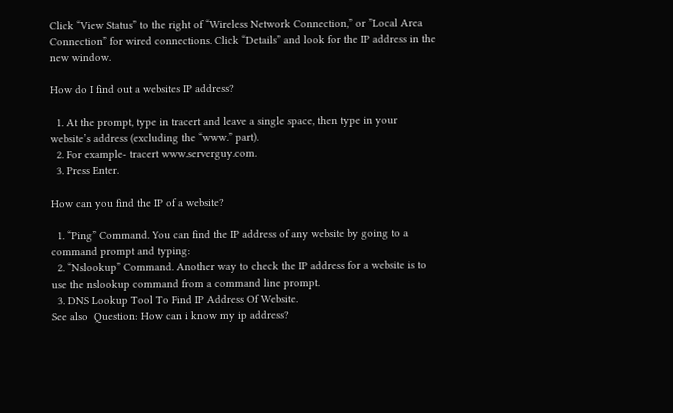Click “View Status” to the right of “Wireless Network Connection,” or ”Local Area Connection” for wired connections. Click “Details” and look for the IP address in the new window.

How do I find out a websites IP address?

  1. At the prompt, type in tracert and leave a single space, then type in your website’s address (excluding the “www.” part).
  2. For example- tracert www.serverguy.com.
  3. Press Enter.

How can you find the IP of a website?

  1. “Ping” Command. You can find the IP address of any website by going to a command prompt and typing:
  2. “Nslookup” Command. Another way to check the IP address for a website is to use the nslookup command from a command line prompt.
  3. DNS Lookup Tool To Find IP Address Of Website.
See also  Question: How can i know my ip address?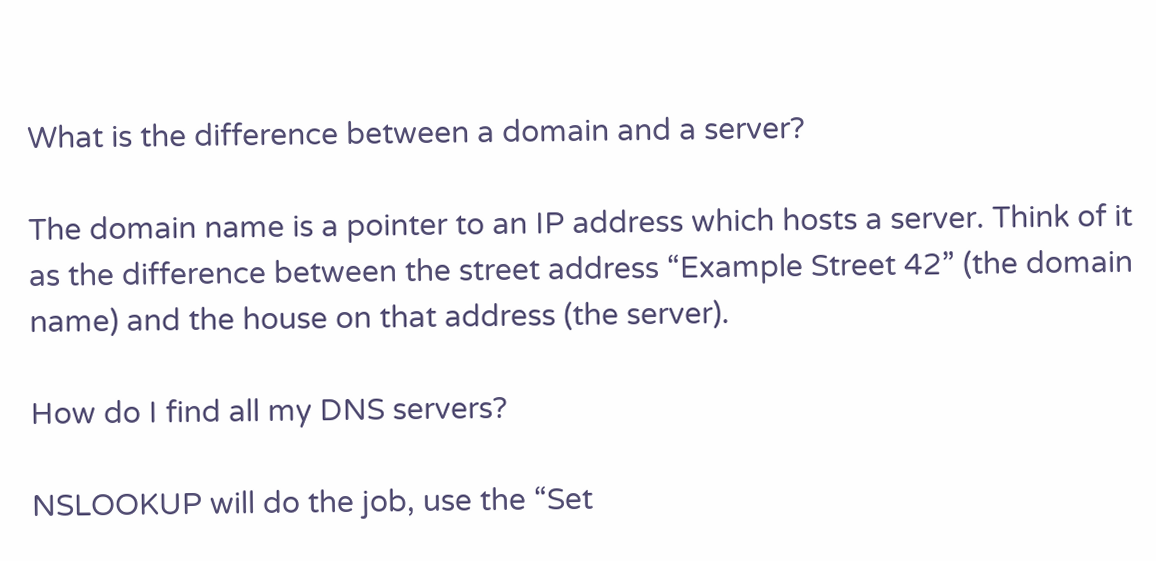What is the difference between a domain and a server?

The domain name is a pointer to an IP address which hosts a server. Think of it as the difference between the street address “Example Street 42” (the domain name) and the house on that address (the server).

How do I find all my DNS servers?

NSLOOKUP will do the job, use the “Set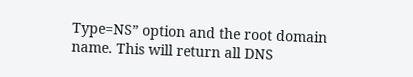Type=NS” option and the root domain name. This will return all DNS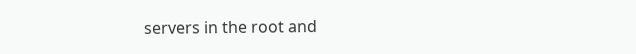servers in the root and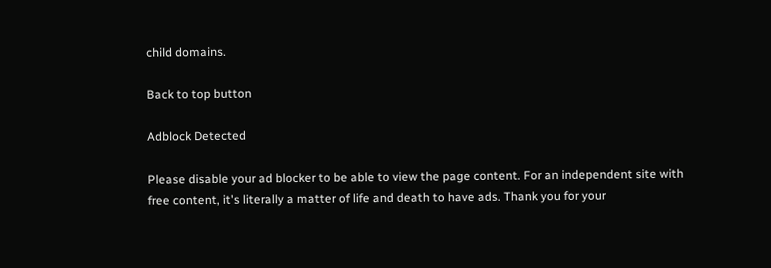child domains.

Back to top button

Adblock Detected

Please disable your ad blocker to be able to view the page content. For an independent site with free content, it's literally a matter of life and death to have ads. Thank you for your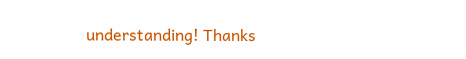understanding! Thanks